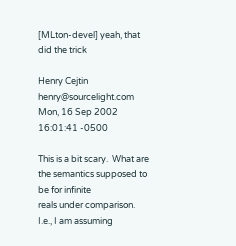[MLton-devel] yeah, that did the trick

Henry Cejtin henry@sourcelight.com
Mon, 16 Sep 2002 16:01:41 -0500

This is a bit scary.  What are the semantics supposed to be for infinite
reals under comparison.  I.e., I am assuming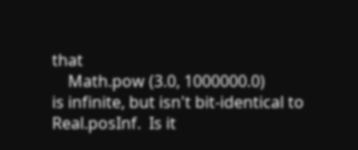that
    Math.pow (3.0, 1000000.0)
is infinite, but isn't bit-identical to Real.posInf.  Is it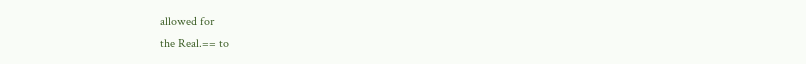allowed for
the Real.== to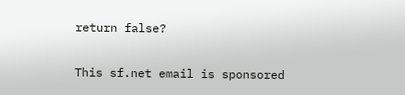return false?

This sf.net email is sponsored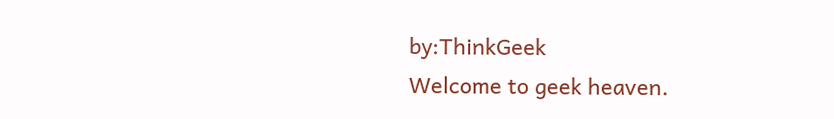by:ThinkGeek
Welcome to geek heaven.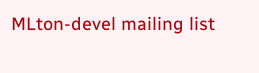MLton-devel mailing list